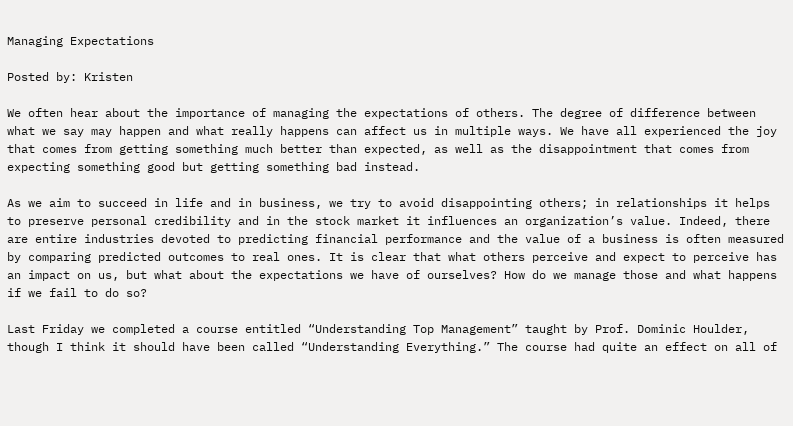Managing Expectations

Posted by: Kristen

We often hear about the importance of managing the expectations of others. The degree of difference between what we say may happen and what really happens can affect us in multiple ways. We have all experienced the joy that comes from getting something much better than expected, as well as the disappointment that comes from expecting something good but getting something bad instead.

As we aim to succeed in life and in business, we try to avoid disappointing others; in relationships it helps to preserve personal credibility and in the stock market it influences an organization’s value. Indeed, there are entire industries devoted to predicting financial performance and the value of a business is often measured by comparing predicted outcomes to real ones. It is clear that what others perceive and expect to perceive has an impact on us, but what about the expectations we have of ourselves? How do we manage those and what happens if we fail to do so?

Last Friday we completed a course entitled “Understanding Top Management” taught by Prof. Dominic Houlder, though I think it should have been called “Understanding Everything.” The course had quite an effect on all of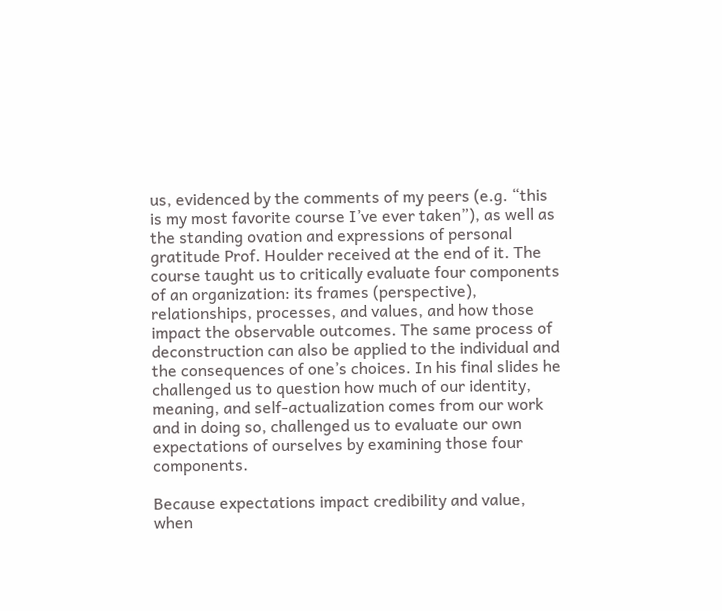us, evidenced by the comments of my peers (e.g. “this is my most favorite course I’ve ever taken”), as well as the standing ovation and expressions of personal gratitude Prof. Houlder received at the end of it. The course taught us to critically evaluate four components of an organization: its frames (perspective), relationships, processes, and values, and how those impact the observable outcomes. The same process of deconstruction can also be applied to the individual and the consequences of one’s choices. In his final slides he challenged us to question how much of our identity, meaning, and self-actualization comes from our work and in doing so, challenged us to evaluate our own expectations of ourselves by examining those four components.

Because expectations impact credibility and value, when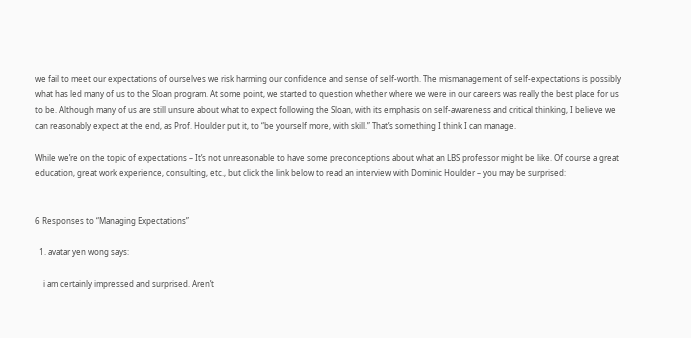we fail to meet our expectations of ourselves we risk harming our confidence and sense of self-worth. The mismanagement of self-expectations is possibly what has led many of us to the Sloan program. At some point, we started to question whether where we were in our careers was really the best place for us to be. Although many of us are still unsure about what to expect following the Sloan, with its emphasis on self-awareness and critical thinking, I believe we can reasonably expect at the end, as Prof. Houlder put it, to “be yourself more, with skill.” That’s something I think I can manage.

While we’re on the topic of expectations – It’s not unreasonable to have some preconceptions about what an LBS professor might be like. Of course a great education, great work experience, consulting, etc., but click the link below to read an interview with Dominic Houlder – you may be surprised:


6 Responses to “Managing Expectations”

  1. avatar yen wong says:

    i am certainly impressed and surprised. Aren’t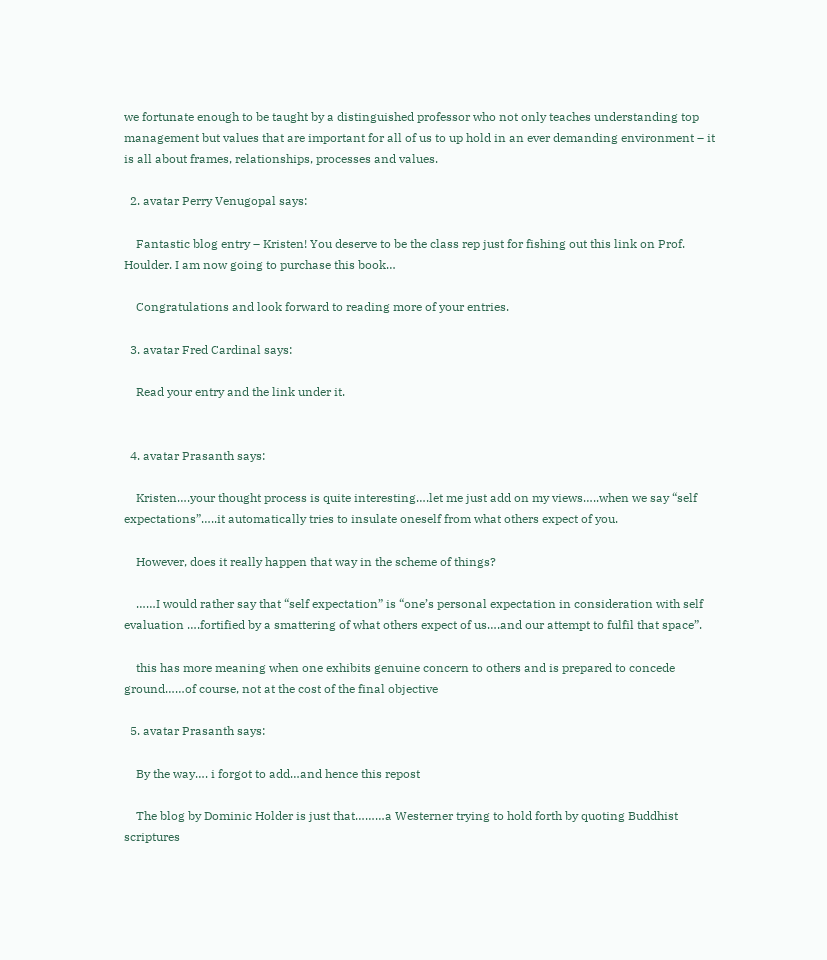we fortunate enough to be taught by a distinguished professor who not only teaches understanding top management but values that are important for all of us to up hold in an ever demanding environment – it is all about frames, relationships, processes and values.

  2. avatar Perry Venugopal says:

    Fantastic blog entry – Kristen! You deserve to be the class rep just for fishing out this link on Prof. Houlder. I am now going to purchase this book…

    Congratulations and look forward to reading more of your entries.

  3. avatar Fred Cardinal says:

    Read your entry and the link under it.


  4. avatar Prasanth says:

    Kristen….your thought process is quite interesting….let me just add on my views…..when we say “self expectations”…..it automatically tries to insulate oneself from what others expect of you.

    However, does it really happen that way in the scheme of things?

    ……I would rather say that “self expectation” is “one’s personal expectation in consideration with self evaluation ….fortified by a smattering of what others expect of us….and our attempt to fulfil that space”.

    this has more meaning when one exhibits genuine concern to others and is prepared to concede ground……of course, not at the cost of the final objective

  5. avatar Prasanth says:

    By the way…. i forgot to add…and hence this repost

    The blog by Dominic Holder is just that………a Westerner trying to hold forth by quoting Buddhist scriptures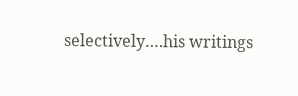selectively….his writings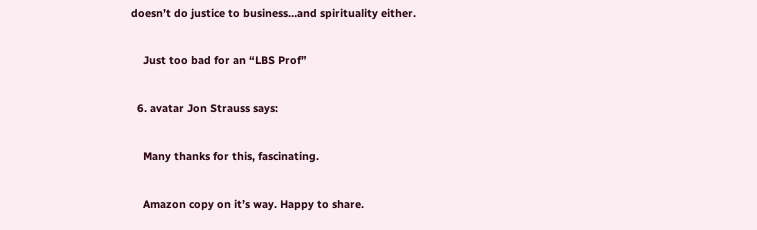doesn’t do justice to business…and spirituality either.

    Just too bad for an “LBS Prof”

  6. avatar Jon Strauss says:

    Many thanks for this, fascinating.

    Amazon copy on it’s way. Happy to share.